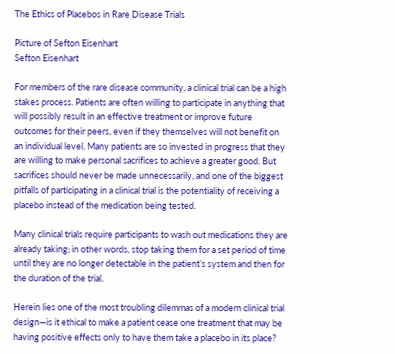The Ethics of Placebos in Rare Disease Trials

Picture of Sefton Eisenhart
Sefton Eisenhart

For members of the rare disease community, a clinical trial can be a high stakes process. Patients are often willing to participate in anything that will possibly result in an effective treatment or improve future outcomes for their peers, even if they themselves will not benefit on an individual level. Many patients are so invested in progress that they are willing to make personal sacrifices to achieve a greater good. But sacrifices should never be made unnecessarily, and one of the biggest pitfalls of participating in a clinical trial is the potentiality of receiving a placebo instead of the medication being tested.

Many clinical trials require participants to wash out medications they are already taking; in other words, stop taking them for a set period of time until they are no longer detectable in the patient’s system and then for the duration of the trial.

Herein lies one of the most troubling dilemmas of a modern clinical trial design—is it ethical to make a patient cease one treatment that may be having positive effects only to have them take a placebo in its place?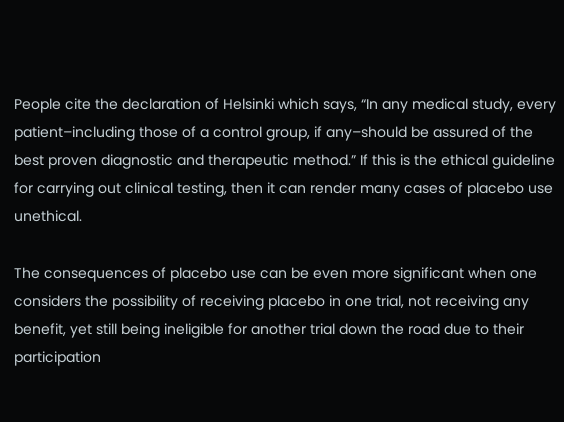People cite the declaration of Helsinki which says, “In any medical study, every patient–including those of a control group, if any–should be assured of the best proven diagnostic and therapeutic method.” If this is the ethical guideline for carrying out clinical testing, then it can render many cases of placebo use unethical.

The consequences of placebo use can be even more significant when one considers the possibility of receiving placebo in one trial, not receiving any benefit, yet still being ineligible for another trial down the road due to their participation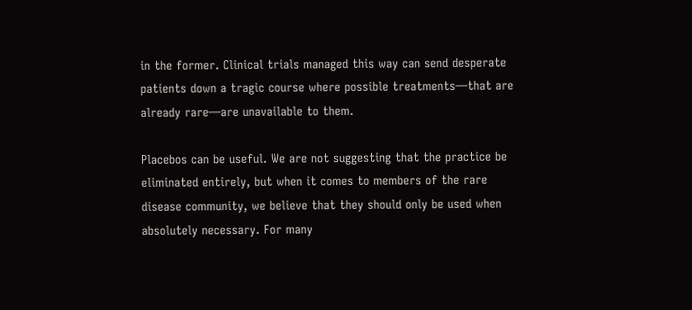in the former. Clinical trials managed this way can send desperate patients down a tragic course where possible treatments—that are already rare—are unavailable to them.

Placebos can be useful. We are not suggesting that the practice be eliminated entirely, but when it comes to members of the rare disease community, we believe that they should only be used when absolutely necessary. For many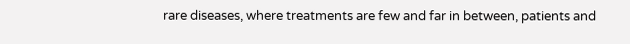rare diseases, where treatments are few and far in between, patients and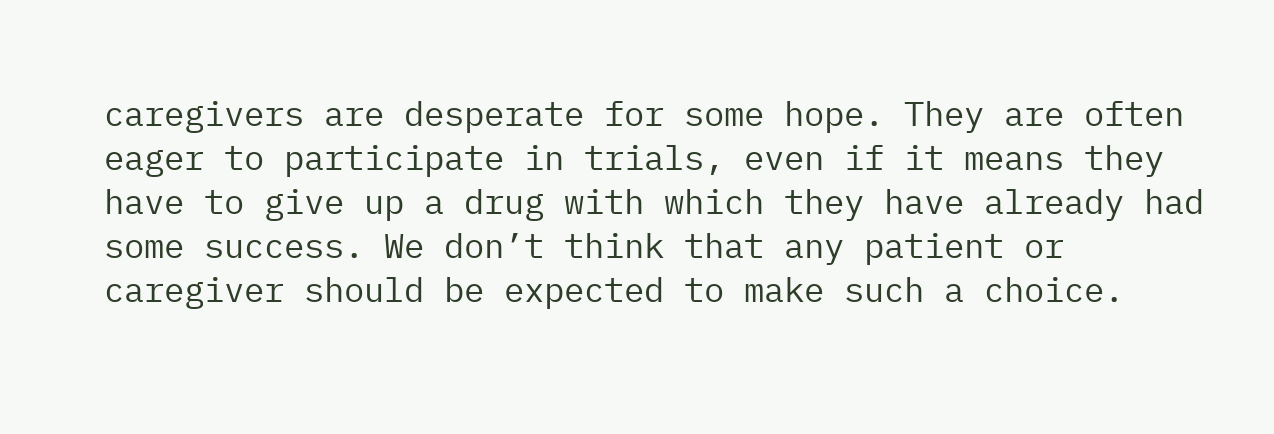caregivers are desperate for some hope. They are often eager to participate in trials, even if it means they have to give up a drug with which they have already had some success. We don’t think that any patient or caregiver should be expected to make such a choice.